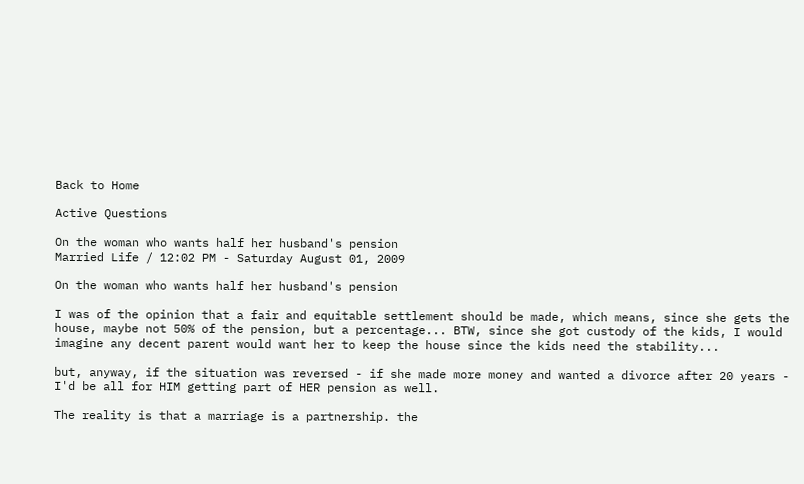Back to Home

Active Questions

On the woman who wants half her husband's pension
Married Life / 12:02 PM - Saturday August 01, 2009

On the woman who wants half her husband's pension

I was of the opinion that a fair and equitable settlement should be made, which means, since she gets the house, maybe not 50% of the pension, but a percentage... BTW, since she got custody of the kids, I would imagine any decent parent would want her to keep the house since the kids need the stability...

but, anyway, if the situation was reversed - if she made more money and wanted a divorce after 20 years - I'd be all for HIM getting part of HER pension as well.

The reality is that a marriage is a partnership. the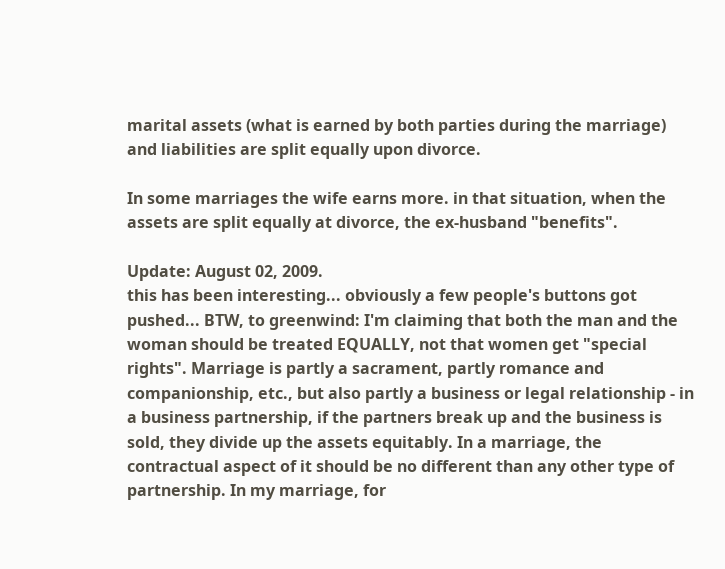marital assets (what is earned by both parties during the marriage) and liabilities are split equally upon divorce.

In some marriages the wife earns more. in that situation, when the assets are split equally at divorce, the ex-husband "benefits".

Update: August 02, 2009.
this has been interesting... obviously a few people's buttons got pushed... BTW, to greenwind: I'm claiming that both the man and the woman should be treated EQUALLY, not that women get "special rights". Marriage is partly a sacrament, partly romance and companionship, etc., but also partly a business or legal relationship - in a business partnership, if the partners break up and the business is sold, they divide up the assets equitably. In a marriage, the contractual aspect of it should be no different than any other type of partnership. In my marriage, for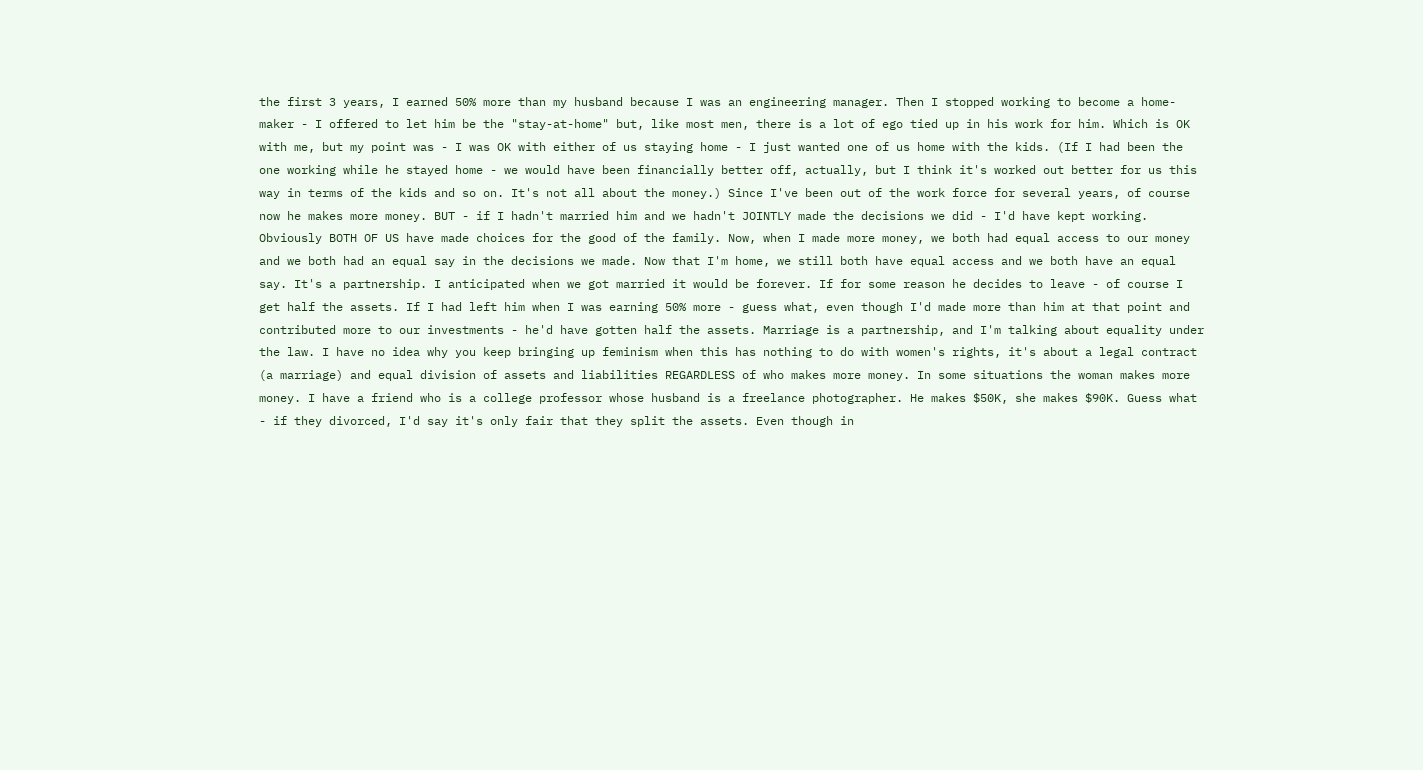the first 3 years, I earned 50% more than my husband because I was an engineering manager. Then I stopped working to become a home-maker - I offered to let him be the "stay-at-home" but, like most men, there is a lot of ego tied up in his work for him. Which is OK with me, but my point was - I was OK with either of us staying home - I just wanted one of us home with the kids. (If I had been the one working while he stayed home - we would have been financially better off, actually, but I think it's worked out better for us this way in terms of the kids and so on. It's not all about the money.) Since I've been out of the work force for several years, of course now he makes more money. BUT - if I hadn't married him and we hadn't JOINTLY made the decisions we did - I'd have kept working. Obviously BOTH OF US have made choices for the good of the family. Now, when I made more money, we both had equal access to our money and we both had an equal say in the decisions we made. Now that I'm home, we still both have equal access and we both have an equal say. It's a partnership. I anticipated when we got married it would be forever. If for some reason he decides to leave - of course I get half the assets. If I had left him when I was earning 50% more - guess what, even though I'd made more than him at that point and contributed more to our investments - he'd have gotten half the assets. Marriage is a partnership, and I'm talking about equality under the law. I have no idea why you keep bringing up feminism when this has nothing to do with women's rights, it's about a legal contract (a marriage) and equal division of assets and liabilities REGARDLESS of who makes more money. In some situations the woman makes more money. I have a friend who is a college professor whose husband is a freelance photographer. He makes $50K, she makes $90K. Guess what - if they divorced, I'd say it's only fair that they split the assets. Even though in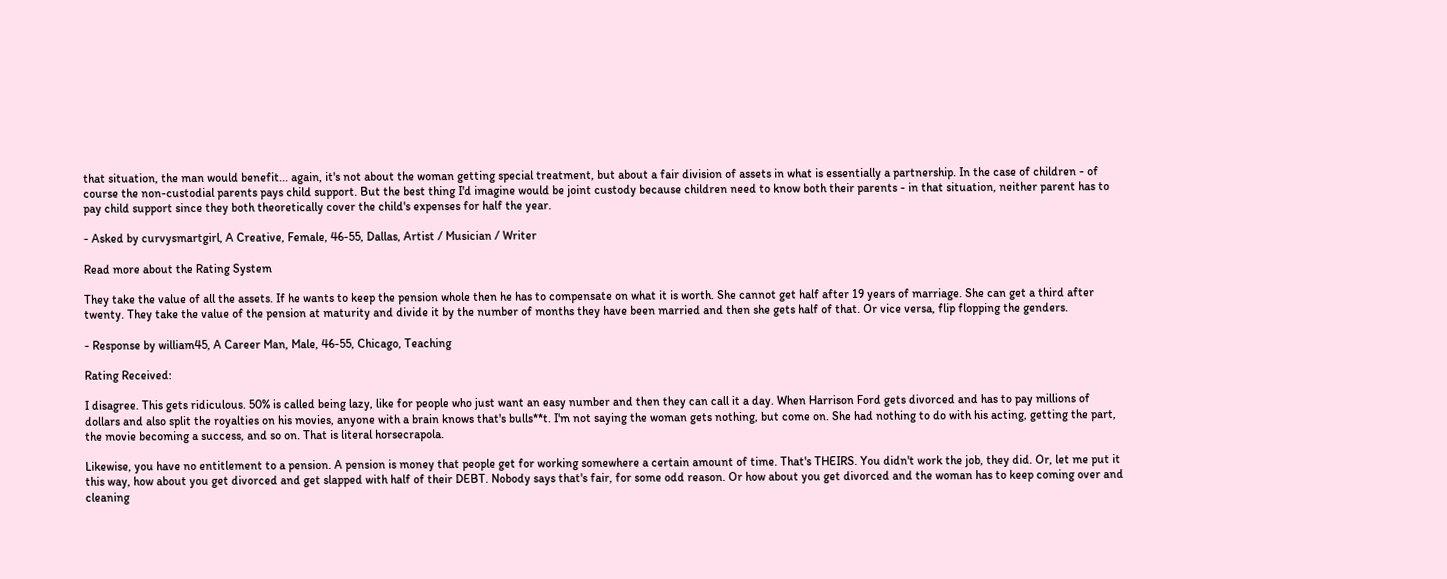that situation, the man would benefit... again, it's not about the woman getting special treatment, but about a fair division of assets in what is essentially a partnership. In the case of children - of course the non-custodial parents pays child support. But the best thing I'd imagine would be joint custody because children need to know both their parents - in that situation, neither parent has to pay child support since they both theoretically cover the child's expenses for half the year.

- Asked by curvysmartgirl, A Creative, Female, 46-55, Dallas, Artist / Musician / Writer

Read more about the Rating System

They take the value of all the assets. If he wants to keep the pension whole then he has to compensate on what it is worth. She cannot get half after 19 years of marriage. She can get a third after twenty. They take the value of the pension at maturity and divide it by the number of months they have been married and then she gets half of that. Or vice versa, flip flopping the genders.

- Response by william45, A Career Man, Male, 46-55, Chicago, Teaching

Rating Received:

I disagree. This gets ridiculous. 50% is called being lazy, like for people who just want an easy number and then they can call it a day. When Harrison Ford gets divorced and has to pay millions of dollars and also split the royalties on his movies, anyone with a brain knows that's bulls**t. I'm not saying the woman gets nothing, but come on. She had nothing to do with his acting, getting the part, the movie becoming a success, and so on. That is literal horsecrapola.

Likewise, you have no entitlement to a pension. A pension is money that people get for working somewhere a certain amount of time. That's THEIRS. You didn't work the job, they did. Or, let me put it this way, how about you get divorced and get slapped with half of their DEBT. Nobody says that's fair, for some odd reason. Or how about you get divorced and the woman has to keep coming over and cleaning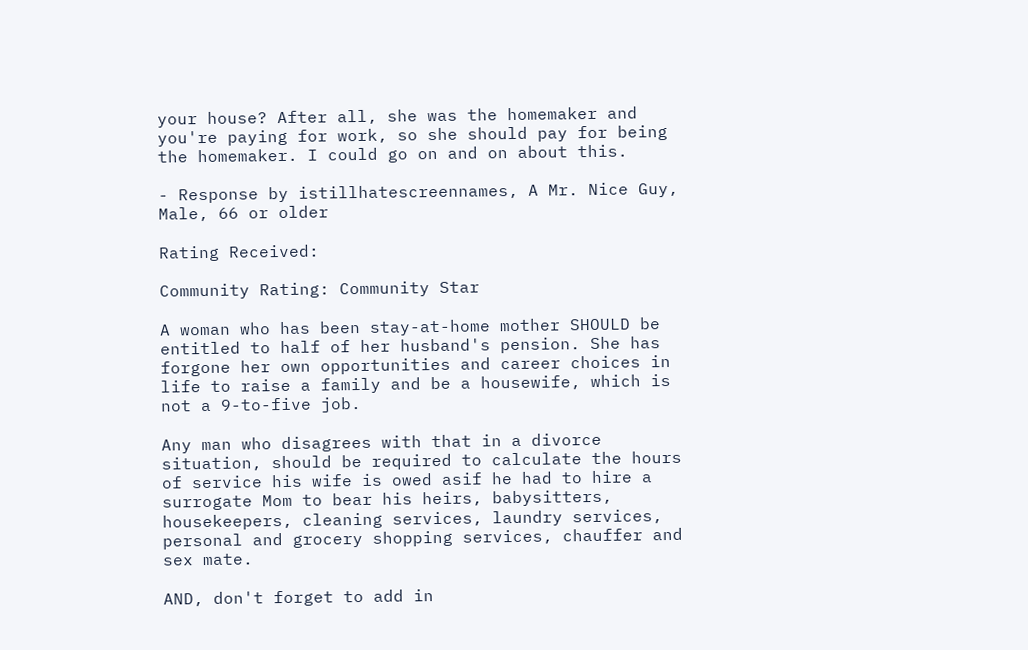your house? After all, she was the homemaker and you're paying for work, so she should pay for being the homemaker. I could go on and on about this.

- Response by istillhatescreennames, A Mr. Nice Guy, Male, 66 or older

Rating Received:

Community Rating: Community Star

A woman who has been stay-at-home mother SHOULD be entitled to half of her husband's pension. She has forgone her own opportunities and career choices in life to raise a family and be a housewife, which is not a 9-to-five job.

Any man who disagrees with that in a divorce situation, should be required to calculate the hours of service his wife is owed asif he had to hire a surrogate Mom to bear his heirs, babysitters, housekeepers, cleaning services, laundry services, personal and grocery shopping services, chauffer and sex mate.

AND, don't forget to add in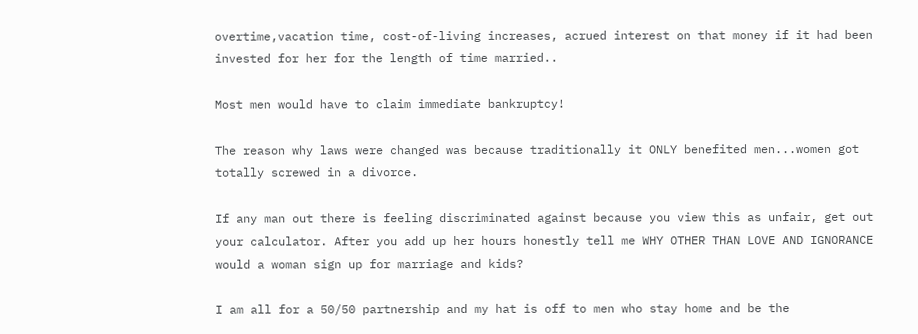overtime,vacation time, cost-of-living increases, acrued interest on that money if it had been invested for her for the length of time married..

Most men would have to claim immediate bankruptcy!

The reason why laws were changed was because traditionally it ONLY benefited men...women got totally screwed in a divorce.

If any man out there is feeling discriminated against because you view this as unfair, get out your calculator. After you add up her hours honestly tell me WHY OTHER THAN LOVE AND IGNORANCE would a woman sign up for marriage and kids?

I am all for a 50/50 partnership and my hat is off to men who stay home and be the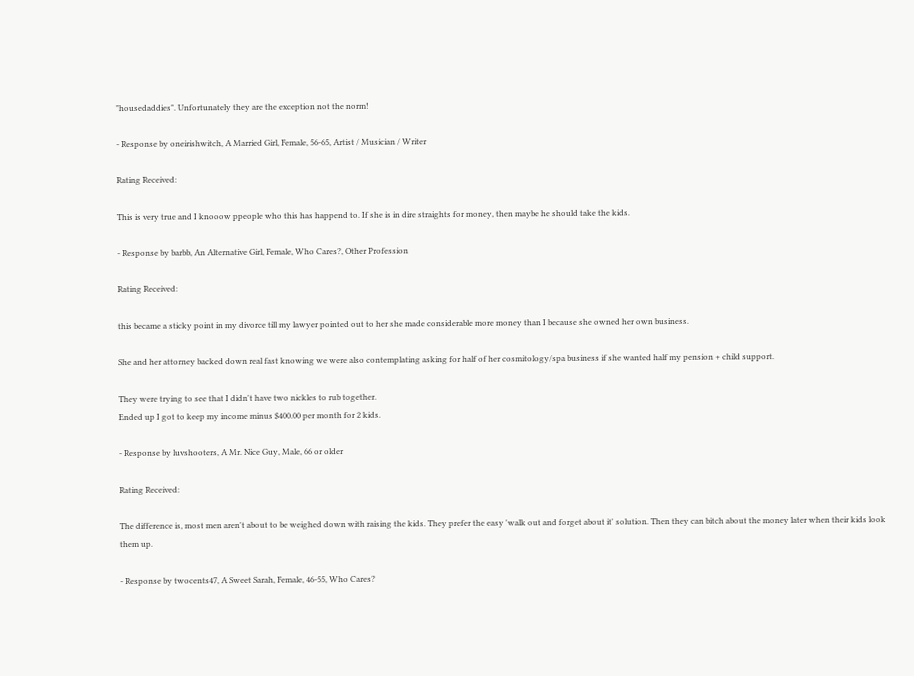"housedaddies". Unfortunately they are the exception not the norm!

- Response by oneirishwitch, A Married Girl, Female, 56-65, Artist / Musician / Writer

Rating Received:

This is very true and I knooow ppeople who this has happend to. If she is in dire straights for money, then maybe he should take the kids.

- Response by barbb, An Alternative Girl, Female, Who Cares?, Other Profession

Rating Received:

this became a sticky point in my divorce till my lawyer pointed out to her she made considerable more money than I because she owned her own business.

She and her attorney backed down real fast knowing we were also contemplating asking for half of her cosmitology/spa business if she wanted half my pension + child support.

They were trying to see that I didn't have two nickles to rub together.
Ended up I got to keep my income minus $400.00 per month for 2 kids.

- Response by luvshooters, A Mr. Nice Guy, Male, 66 or older

Rating Received:

The difference is, most men aren't about to be weighed down with raising the kids. They prefer the easy 'walk out and forget about it' solution. Then they can bitch about the money later when their kids look them up.

- Response by twocents47, A Sweet Sarah, Female, 46-55, Who Cares?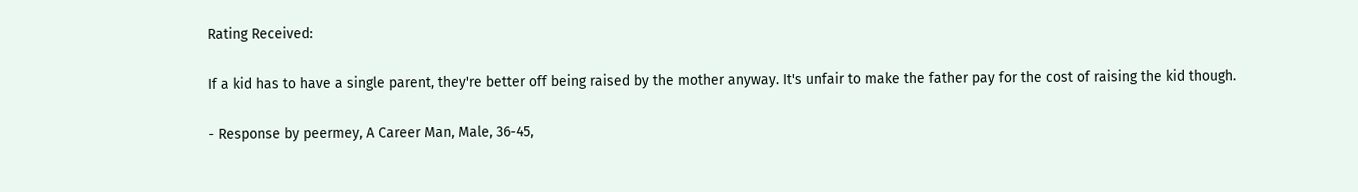Rating Received:

If a kid has to have a single parent, they're better off being raised by the mother anyway. It's unfair to make the father pay for the cost of raising the kid though.

- Response by peermey, A Career Man, Male, 36-45,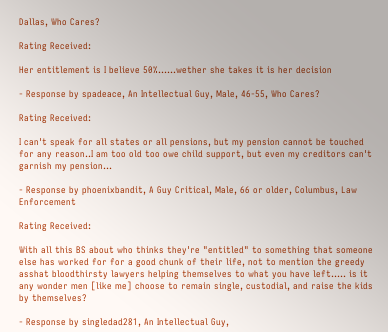Dallas, Who Cares?

Rating Received:

Her entitlement is I believe 50%......wether she takes it is her decision

- Response by spadeace, An Intellectual Guy, Male, 46-55, Who Cares?

Rating Received:

I can't speak for all states or all pensions, but my pension cannot be touched for any reason..I am too old too owe child support, but even my creditors can't garnish my pension...

- Response by phoenixbandit, A Guy Critical, Male, 66 or older, Columbus, Law Enforcement

Rating Received:

With all this BS about who thinks they're "entitled" to something that someone else has worked for for a good chunk of their life, not to mention the greedy asshat bloodthirsty lawyers helping themselves to what you have left..... is it any wonder men [like me] choose to remain single, custodial, and raise the kids by themselves?

- Response by singledad281, An Intellectual Guy,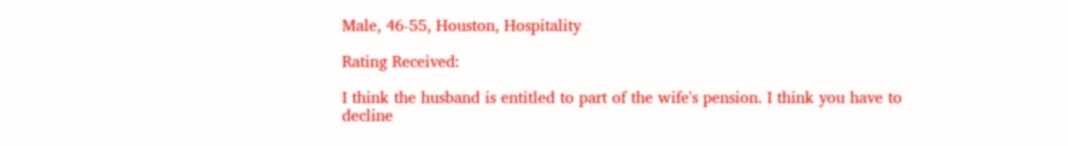Male, 46-55, Houston, Hospitality

Rating Received:

I think the husband is entitled to part of the wife's pension. I think you have to decline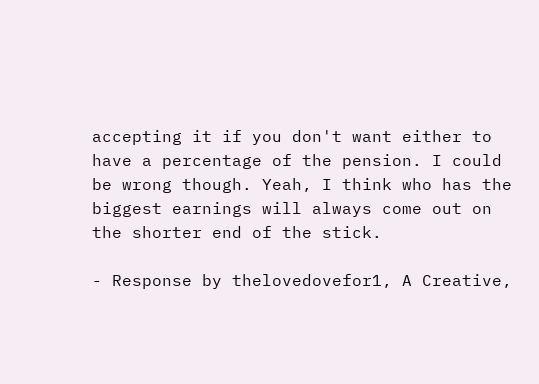accepting it if you don't want either to have a percentage of the pension. I could be wrong though. Yeah, I think who has the biggest earnings will always come out on the shorter end of the stick.

- Response by thelovedovefor1, A Creative,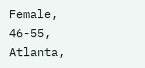Female, 46-55, Atlanta,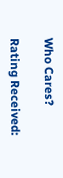Who Cares?

Rating Received: